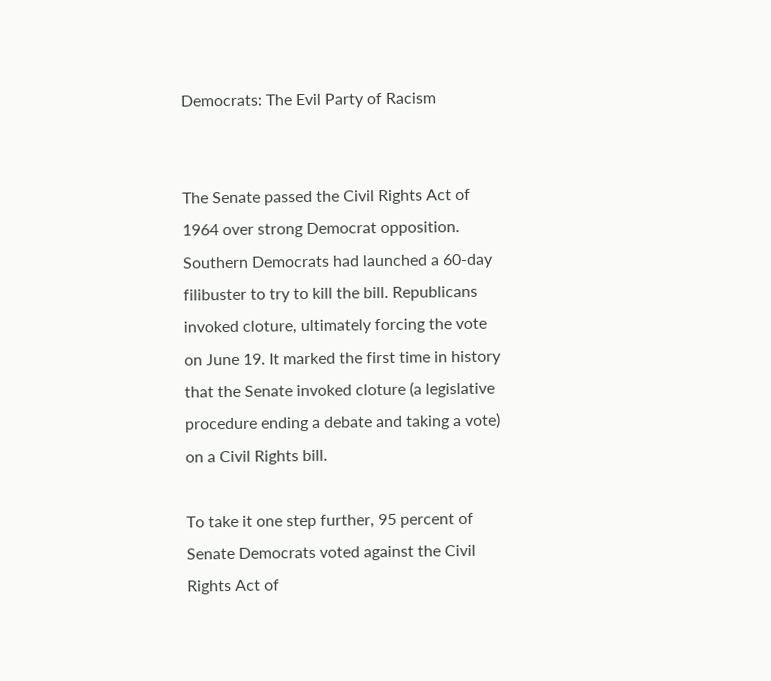Democrats: The Evil Party of Racism


The Senate passed the Civil Rights Act of 1964 over strong Democrat opposition. Southern Democrats had launched a 60-day filibuster to try to kill the bill. Republicans invoked cloture, ultimately forcing the vote on June 19. It marked the first time in history that the Senate invoked cloture (a legislative procedure ending a debate and taking a vote) on a Civil Rights bill.

To take it one step further, 95 percent of Senate Democrats voted against the Civil Rights Act of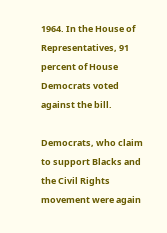1964. In the House of Representatives, 91 percent of House Democrats voted against the bill.

Democrats, who claim to support Blacks and the Civil Rights movement were again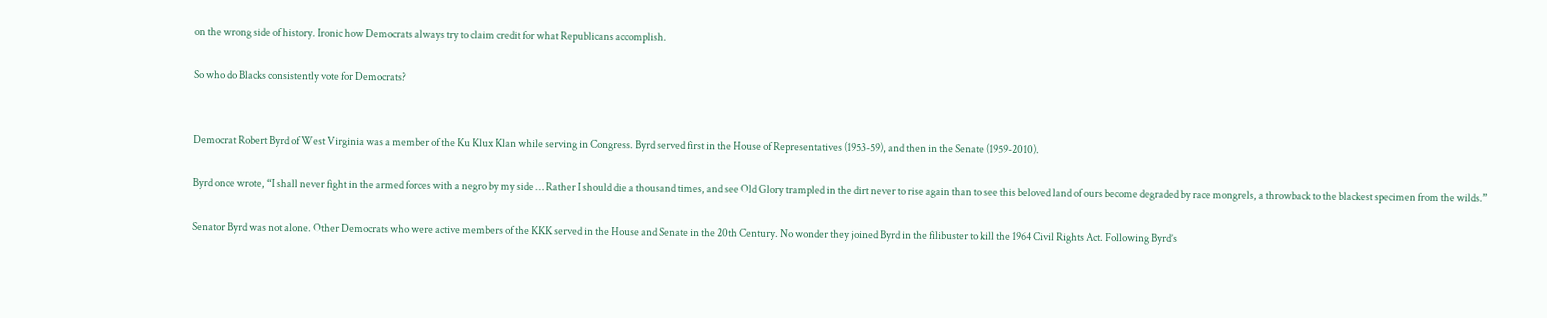on the wrong side of history. Ironic how Democrats always try to claim credit for what Republicans accomplish.

So who do Blacks consistently vote for Democrats?


Democrat Robert Byrd of West Virginia was a member of the Ku Klux Klan while serving in Congress. Byrd served first in the House of Representatives (1953-59), and then in the Senate (1959-2010).

Byrd once wrote, “I shall never fight in the armed forces with a negro by my side … Rather I should die a thousand times, and see Old Glory trampled in the dirt never to rise again than to see this beloved land of ours become degraded by race mongrels, a throwback to the blackest specimen from the wilds.”

Senator Byrd was not alone. Other Democrats who were active members of the KKK served in the House and Senate in the 20th Century. No wonder they joined Byrd in the filibuster to kill the 1964 Civil Rights Act. Following Byrd’s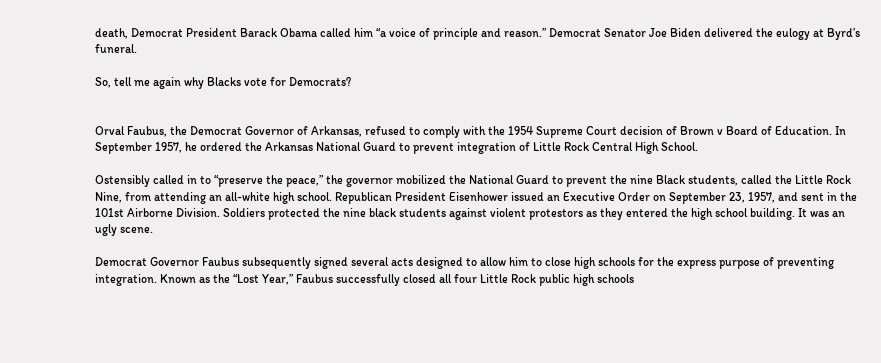death, Democrat President Barack Obama called him “a voice of principle and reason.” Democrat Senator Joe Biden delivered the eulogy at Byrd’s funeral.

So, tell me again why Blacks vote for Democrats?


Orval Faubus, the Democrat Governor of Arkansas, refused to comply with the 1954 Supreme Court decision of Brown v Board of Education. In September 1957, he ordered the Arkansas National Guard to prevent integration of Little Rock Central High School.

Ostensibly called in to “preserve the peace,” the governor mobilized the National Guard to prevent the nine Black students, called the Little Rock Nine, from attending an all-white high school. Republican President Eisenhower issued an Executive Order on September 23, 1957, and sent in the 101st Airborne Division. Soldiers protected the nine black students against violent protestors as they entered the high school building. It was an ugly scene.

Democrat Governor Faubus subsequently signed several acts designed to allow him to close high schools for the express purpose of preventing integration. Known as the “Lost Year,” Faubus successfully closed all four Little Rock public high schools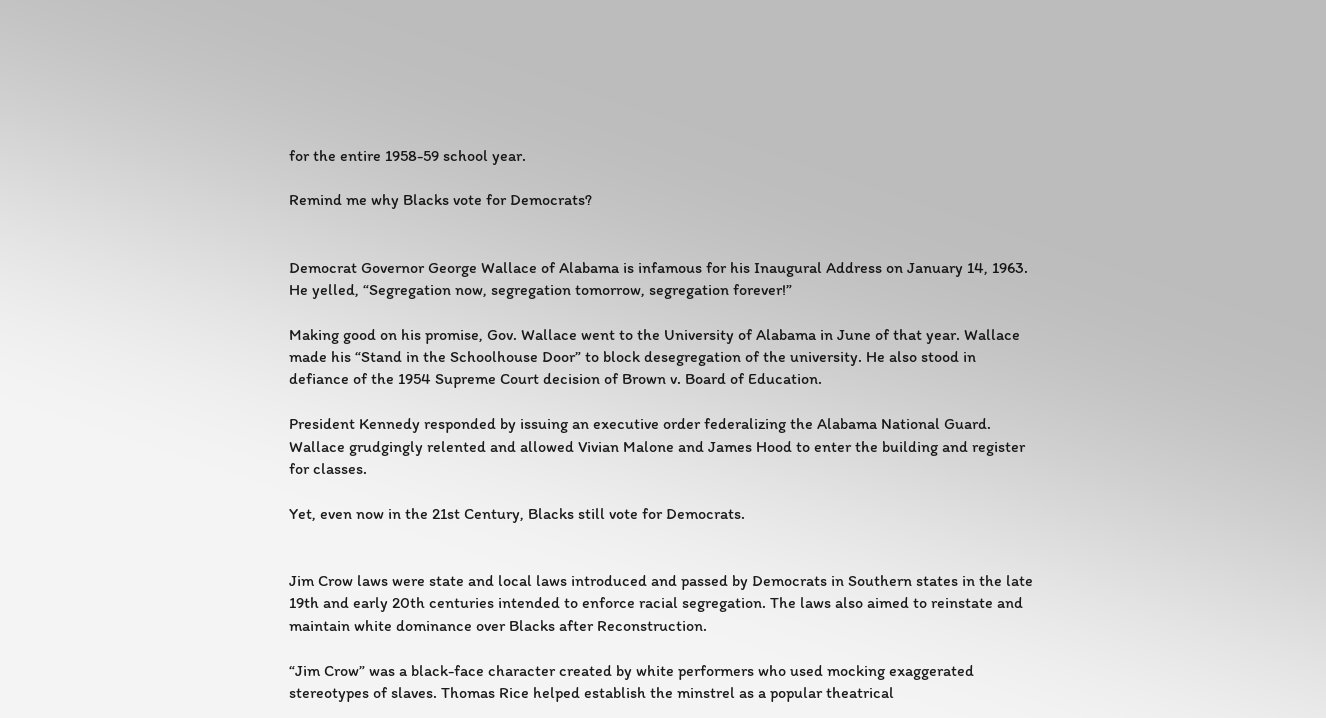for the entire 1958-59 school year.

Remind me why Blacks vote for Democrats?


Democrat Governor George Wallace of Alabama is infamous for his Inaugural Address on January 14, 1963. He yelled, “Segregation now, segregation tomorrow, segregation forever!”

Making good on his promise, Gov. Wallace went to the University of Alabama in June of that year. Wallace made his “Stand in the Schoolhouse Door” to block desegregation of the university. He also stood in defiance of the 1954 Supreme Court decision of Brown v. Board of Education.

President Kennedy responded by issuing an executive order federalizing the Alabama National Guard. Wallace grudgingly relented and allowed Vivian Malone and James Hood to enter the building and register for classes.

Yet, even now in the 21st Century, Blacks still vote for Democrats.


Jim Crow laws were state and local laws introduced and passed by Democrats in Southern states in the late 19th and early 20th centuries intended to enforce racial segregation. The laws also aimed to reinstate and maintain white dominance over Blacks after Reconstruction.

“Jim Crow” was a black-face character created by white performers who used mocking exaggerated stereotypes of slaves. Thomas Rice helped establish the minstrel as a popular theatrical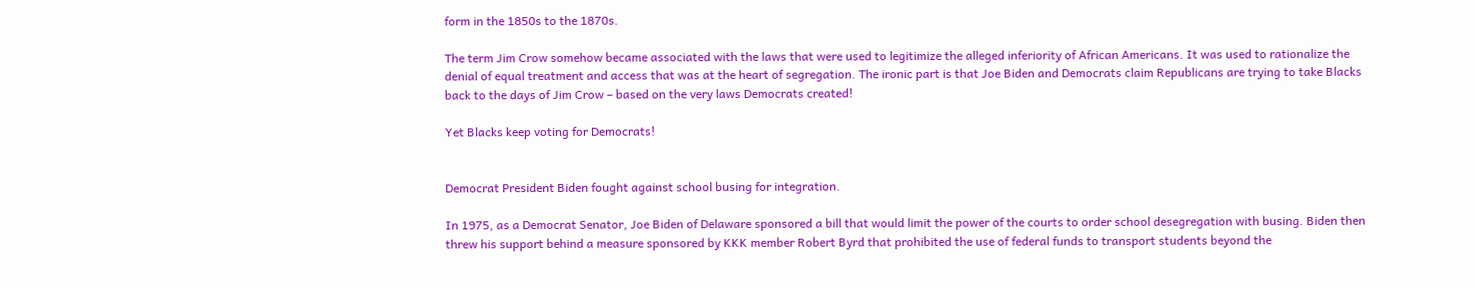form in the 1850s to the 1870s.

The term Jim Crow somehow became associated with the laws that were used to legitimize the alleged inferiority of African Americans. It was used to rationalize the denial of equal treatment and access that was at the heart of segregation. The ironic part is that Joe Biden and Democrats claim Republicans are trying to take Blacks back to the days of Jim Crow – based on the very laws Democrats created!

Yet Blacks keep voting for Democrats!


Democrat President Biden fought against school busing for integration.

In 1975, as a Democrat Senator, Joe Biden of Delaware sponsored a bill that would limit the power of the courts to order school desegregation with busing. Biden then threw his support behind a measure sponsored by KKK member Robert Byrd that prohibited the use of federal funds to transport students beyond the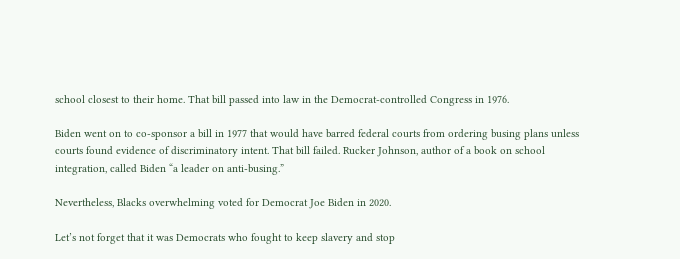school closest to their home. That bill passed into law in the Democrat-controlled Congress in 1976.

Biden went on to co-sponsor a bill in 1977 that would have barred federal courts from ordering busing plans unless courts found evidence of discriminatory intent. That bill failed. Rucker Johnson, author of a book on school integration, called Biden “a leader on anti-busing.”

Nevertheless, Blacks overwhelming voted for Democrat Joe Biden in 2020.

Let’s not forget that it was Democrats who fought to keep slavery and stop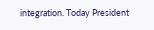integration. Today President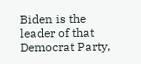Biden is the leader of that Democrat Party,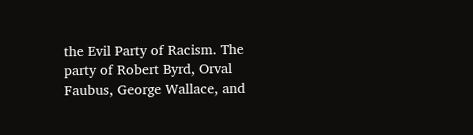the Evil Party of Racism. The party of Robert Byrd, Orval Faubus, George Wallace, and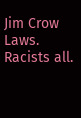Jim Crow Laws. Racists all.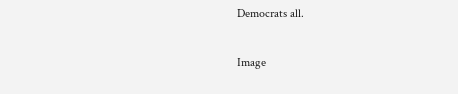Democrats all.

Image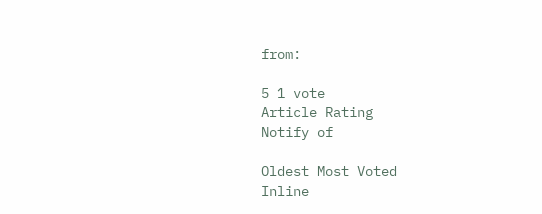from:

5 1 vote
Article Rating
Notify of

Oldest Most Voted
Inline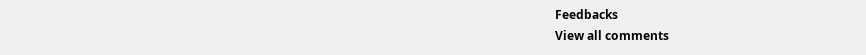Feedbacks
View all comments